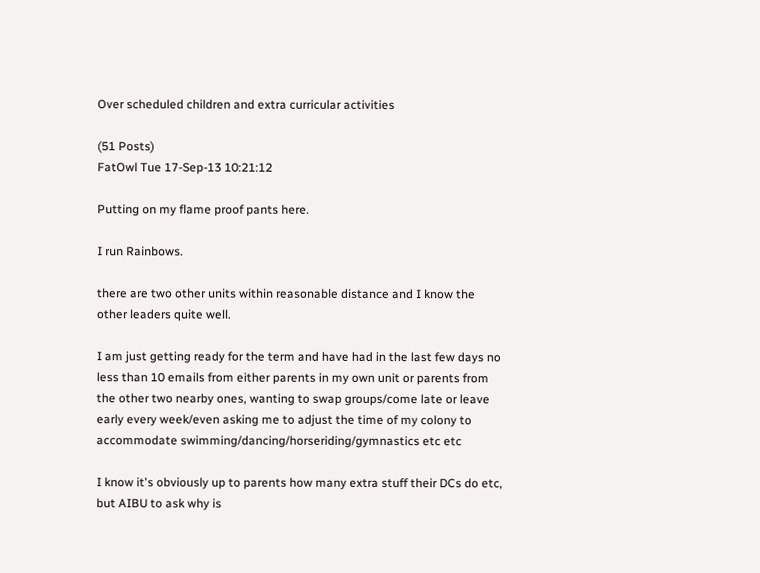Over scheduled children and extra curricular activities

(51 Posts)
FatOwl Tue 17-Sep-13 10:21:12

Putting on my flame proof pants here.

I run Rainbows.

there are two other units within reasonable distance and I know the other leaders quite well.

I am just getting ready for the term and have had in the last few days no less than 10 emails from either parents in my own unit or parents from the other two nearby ones, wanting to swap groups/come late or leave early every week/even asking me to adjust the time of my colony to accommodate swimming/dancing/horseriding/gymnastics etc etc

I know it's obviously up to parents how many extra stuff their DCs do etc, but AIBU to ask why is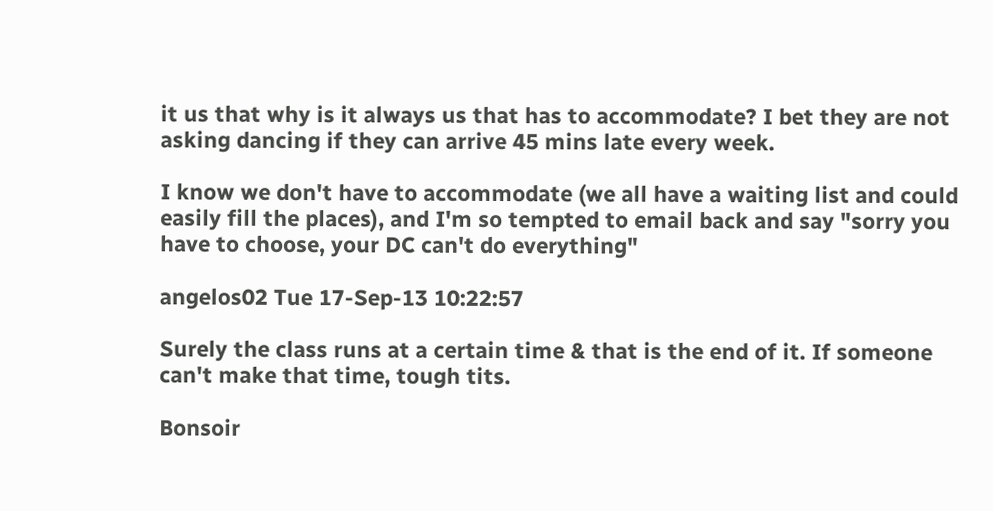it us that why is it always us that has to accommodate? I bet they are not asking dancing if they can arrive 45 mins late every week.

I know we don't have to accommodate (we all have a waiting list and could easily fill the places), and I'm so tempted to email back and say "sorry you have to choose, your DC can't do everything"

angelos02 Tue 17-Sep-13 10:22:57

Surely the class runs at a certain time & that is the end of it. If someone can't make that time, tough tits.

Bonsoir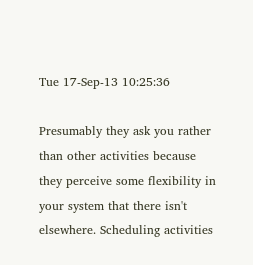Tue 17-Sep-13 10:25:36

Presumably they ask you rather than other activities because they perceive some flexibility in your system that there isn't elsewhere. Scheduling activities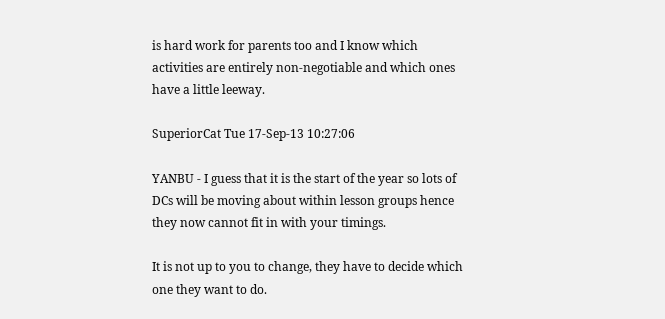is hard work for parents too and I know which activities are entirely non-negotiable and which ones have a little leeway.

SuperiorCat Tue 17-Sep-13 10:27:06

YANBU - I guess that it is the start of the year so lots of DCs will be moving about within lesson groups hence they now cannot fit in with your timings.

It is not up to you to change, they have to decide which one they want to do.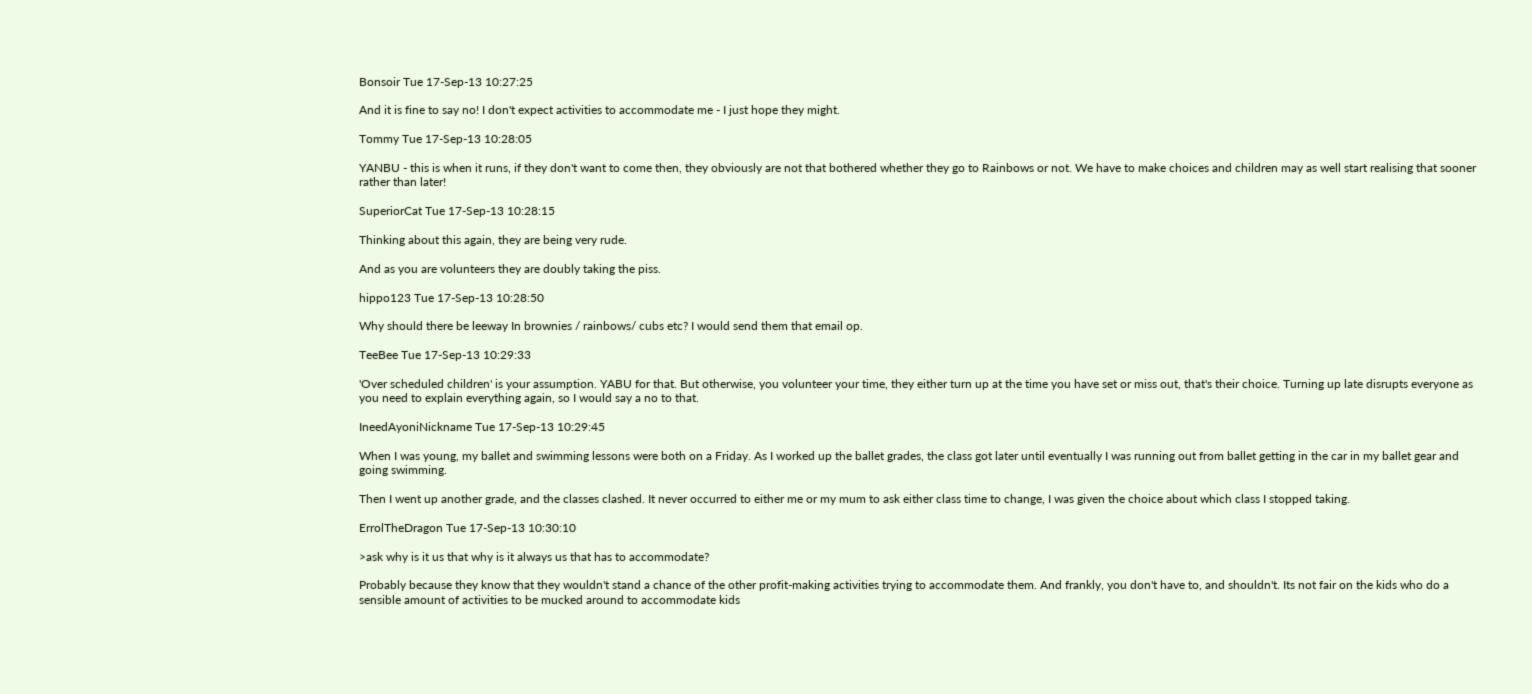Bonsoir Tue 17-Sep-13 10:27:25

And it is fine to say no! I don't expect activities to accommodate me - I just hope they might.

Tommy Tue 17-Sep-13 10:28:05

YANBU - this is when it runs, if they don't want to come then, they obviously are not that bothered whether they go to Rainbows or not. We have to make choices and children may as well start realising that sooner rather than later!

SuperiorCat Tue 17-Sep-13 10:28:15

Thinking about this again, they are being very rude.

And as you are volunteers they are doubly taking the piss.

hippo123 Tue 17-Sep-13 10:28:50

Why should there be leeway In brownies / rainbows/ cubs etc? I would send them that email op.

TeeBee Tue 17-Sep-13 10:29:33

'Over scheduled children' is your assumption. YABU for that. But otherwise, you volunteer your time, they either turn up at the time you have set or miss out, that's their choice. Turning up late disrupts everyone as you need to explain everything again, so I would say a no to that.

IneedAyoniNickname Tue 17-Sep-13 10:29:45

When I was young, my ballet and swimming lessons were both on a Friday. As I worked up the ballet grades, the class got later until eventually I was running out from ballet getting in the car in my ballet gear and going swimming.

Then I went up another grade, and the classes clashed. It never occurred to either me or my mum to ask either class time to change, I was given the choice about which class I stopped taking.

ErrolTheDragon Tue 17-Sep-13 10:30:10

>ask why is it us that why is it always us that has to accommodate?

Probably because they know that they wouldn't stand a chance of the other profit-making activities trying to accommodate them. And frankly, you don't have to, and shouldn't. Its not fair on the kids who do a sensible amount of activities to be mucked around to accommodate kids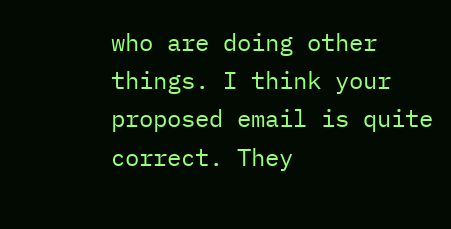who are doing other things. I think your proposed email is quite correct. They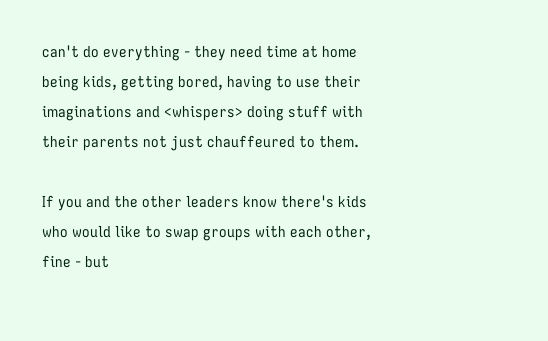can't do everything - they need time at home being kids, getting bored, having to use their imaginations and <whispers> doing stuff with their parents not just chauffeured to them.

If you and the other leaders know there's kids who would like to swap groups with each other, fine - but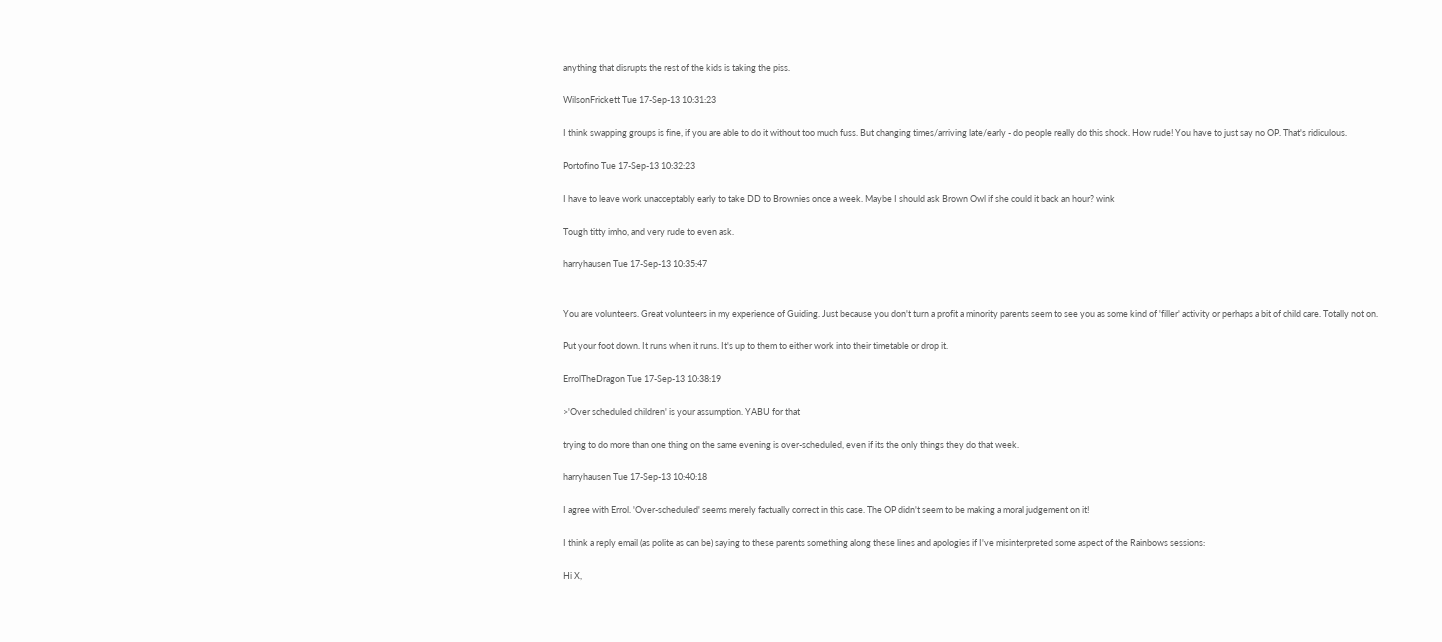anything that disrupts the rest of the kids is taking the piss.

WilsonFrickett Tue 17-Sep-13 10:31:23

I think swapping groups is fine, if you are able to do it without too much fuss. But changing times/arriving late/early - do people really do this shock. How rude! You have to just say no OP. That's ridiculous.

Portofino Tue 17-Sep-13 10:32:23

I have to leave work unacceptably early to take DD to Brownies once a week. Maybe I should ask Brown Owl if she could it back an hour? wink

Tough titty imho, and very rude to even ask.

harryhausen Tue 17-Sep-13 10:35:47


You are volunteers. Great volunteers in my experience of Guiding. Just because you don't turn a profit a minority parents seem to see you as some kind of 'filler' activity or perhaps a bit of child care. Totally not on.

Put your foot down. It runs when it runs. It's up to them to either work into their timetable or drop it.

ErrolTheDragon Tue 17-Sep-13 10:38:19

>'Over scheduled children' is your assumption. YABU for that

trying to do more than one thing on the same evening is over-scheduled, even if its the only things they do that week.

harryhausen Tue 17-Sep-13 10:40:18

I agree with Errol. 'Over-scheduled' seems merely factually correct in this case. The OP didn't seem to be making a moral judgement on it!

I think a reply email (as polite as can be) saying to these parents something along these lines and apologies if I've misinterpreted some aspect of the Rainbows sessions:

Hi X,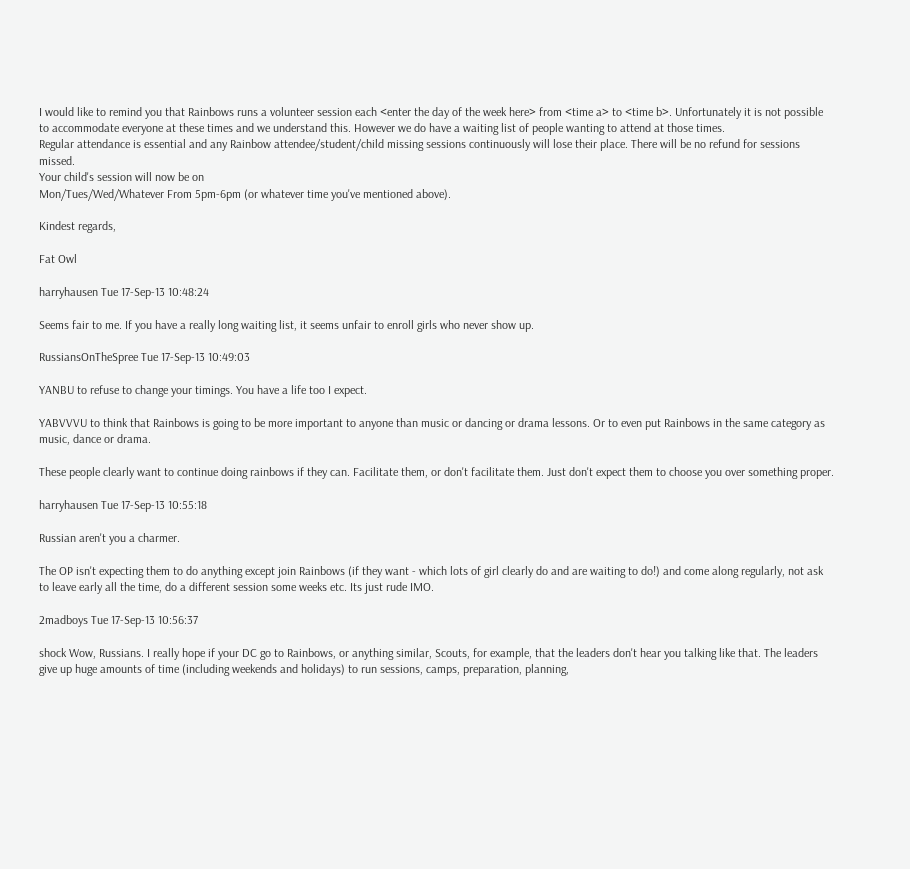I would like to remind you that Rainbows runs a volunteer session each <enter the day of the week here> from <time a> to <time b>. Unfortunately it is not possible to accommodate everyone at these times and we understand this. However we do have a waiting list of people wanting to attend at those times.
Regular attendance is essential and any Rainbow attendee/student/child missing sessions continuously will lose their place. There will be no refund for sessions missed.
Your child's session will now be on
Mon/Tues/Wed/Whatever From 5pm-6pm (or whatever time you've mentioned above).

Kindest regards,

Fat Owl

harryhausen Tue 17-Sep-13 10:48:24

Seems fair to me. If you have a really long waiting list, it seems unfair to enroll girls who never show up.

RussiansOnTheSpree Tue 17-Sep-13 10:49:03

YANBU to refuse to change your timings. You have a life too I expect.

YABVVVU to think that Rainbows is going to be more important to anyone than music or dancing or drama lessons. Or to even put Rainbows in the same category as music, dance or drama.

These people clearly want to continue doing rainbows if they can. Facilitate them, or don't facilitate them. Just don't expect them to choose you over something proper.

harryhausen Tue 17-Sep-13 10:55:18

Russian aren't you a charmer.

The OP isn't expecting them to do anything except join Rainbows (if they want - which lots of girl clearly do and are waiting to do!) and come along regularly, not ask to leave early all the time, do a different session some weeks etc. Its just rude IMO.

2madboys Tue 17-Sep-13 10:56:37

shock Wow, Russians. I really hope if your DC go to Rainbows, or anything similar, Scouts, for example, that the leaders don't hear you talking like that. The leaders give up huge amounts of time (including weekends and holidays) to run sessions, camps, preparation, planning,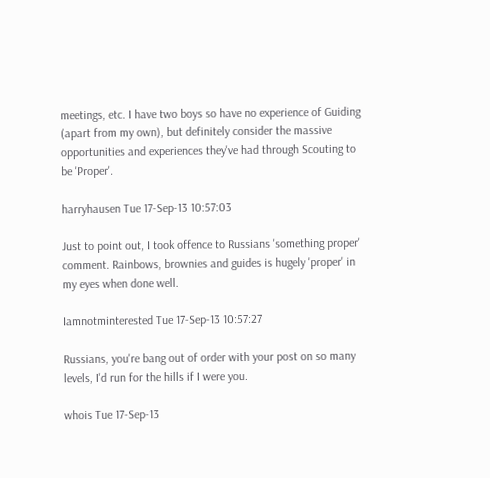meetings, etc. I have two boys so have no experience of Guiding (apart from my own), but definitely consider the massive opportunities and experiences they've had through Scouting to be 'Proper'.

harryhausen Tue 17-Sep-13 10:57:03

Just to point out, I took offence to Russians 'something proper' comment. Rainbows, brownies and guides is hugely 'proper' in my eyes when done well.

Iamnotminterested Tue 17-Sep-13 10:57:27

Russians, you're bang out of order with your post on so many levels, I'd run for the hills if I were you.

whois Tue 17-Sep-13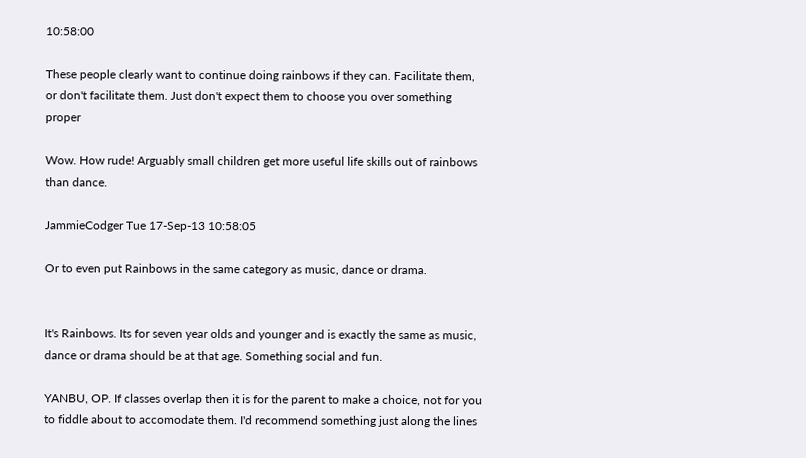10:58:00

These people clearly want to continue doing rainbows if they can. Facilitate them, or don't facilitate them. Just don't expect them to choose you over something proper

Wow. How rude! Arguably small children get more useful life skills out of rainbows than dance.

JammieCodger Tue 17-Sep-13 10:58:05

Or to even put Rainbows in the same category as music, dance or drama.


It's Rainbows. Its for seven year olds and younger and is exactly the same as music, dance or drama should be at that age. Something social and fun.

YANBU, OP. If classes overlap then it is for the parent to make a choice, not for you to fiddle about to accomodate them. I'd recommend something just along the lines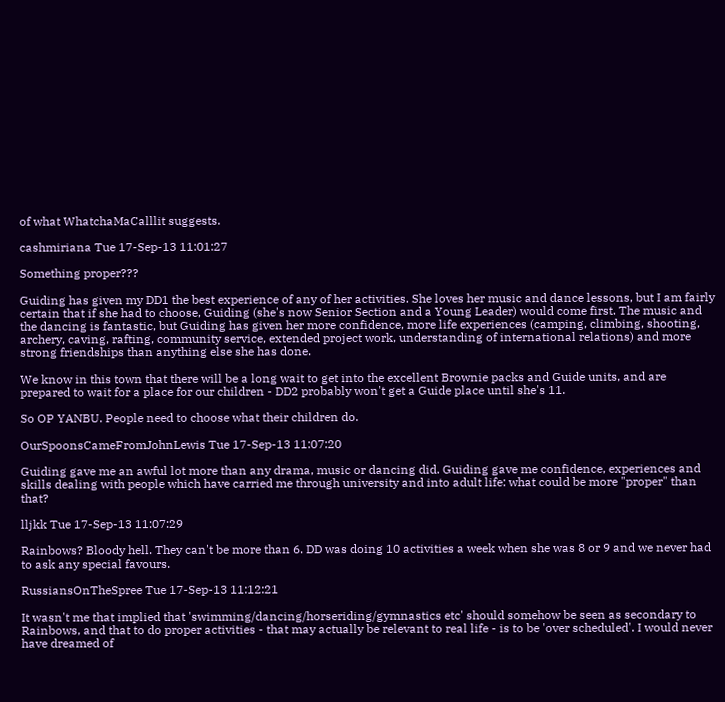of what WhatchaMaCalllit suggests.

cashmiriana Tue 17-Sep-13 11:01:27

Something proper???

Guiding has given my DD1 the best experience of any of her activities. She loves her music and dance lessons, but I am fairly certain that if she had to choose, Guiding (she's now Senior Section and a Young Leader) would come first. The music and the dancing is fantastic, but Guiding has given her more confidence, more life experiences (camping, climbing, shooting, archery, caving, rafting, community service, extended project work, understanding of international relations) and more strong friendships than anything else she has done.

We know in this town that there will be a long wait to get into the excellent Brownie packs and Guide units, and are prepared to wait for a place for our children - DD2 probably won't get a Guide place until she's 11.

So OP YANBU. People need to choose what their children do.

OurSpoonsCameFromJohnLewis Tue 17-Sep-13 11:07:20

Guiding gave me an awful lot more than any drama, music or dancing did. Guiding gave me confidence, experiences and skills dealing with people which have carried me through university and into adult life: what could be more "proper" than that?

lljkk Tue 17-Sep-13 11:07:29

Rainbows? Bloody hell. They can't be more than 6. DD was doing 10 activities a week when she was 8 or 9 and we never had to ask any special favours.

RussiansOnTheSpree Tue 17-Sep-13 11:12:21

It wasn't me that implied that 'swimming/dancing/horseriding/gymnastics etc' should somehow be seen as secondary to Rainbows, and that to do proper activities - that may actually be relevant to real life - is to be 'over scheduled'. I would never have dreamed of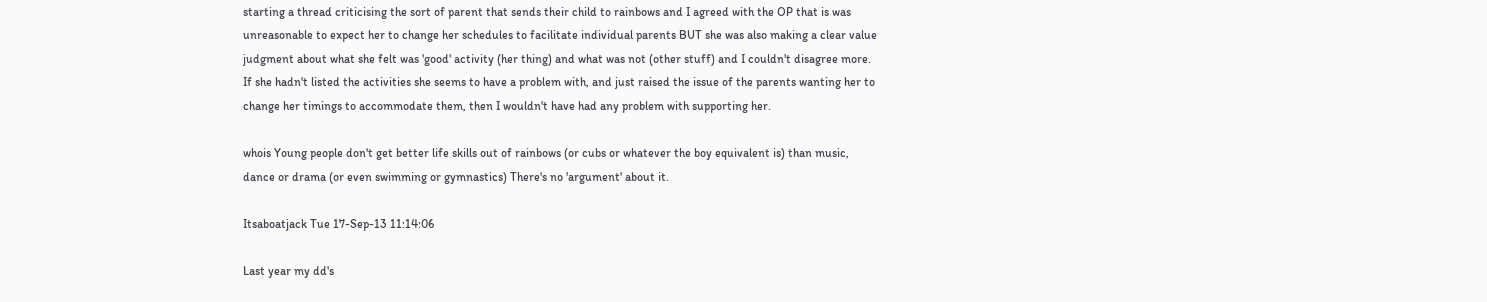starting a thread criticising the sort of parent that sends their child to rainbows and I agreed with the OP that is was unreasonable to expect her to change her schedules to facilitate individual parents BUT she was also making a clear value judgment about what she felt was 'good' activity (her thing) and what was not (other stuff) and I couldn't disagree more. If she hadn't listed the activities she seems to have a problem with, and just raised the issue of the parents wanting her to change her timings to accommodate them, then I wouldn't have had any problem with supporting her.

whois Young people don't get better life skills out of rainbows (or cubs or whatever the boy equivalent is) than music, dance or drama (or even swimming or gymnastics) There's no 'argument' about it.

Itsaboatjack Tue 17-Sep-13 11:14:06

Last year my dd's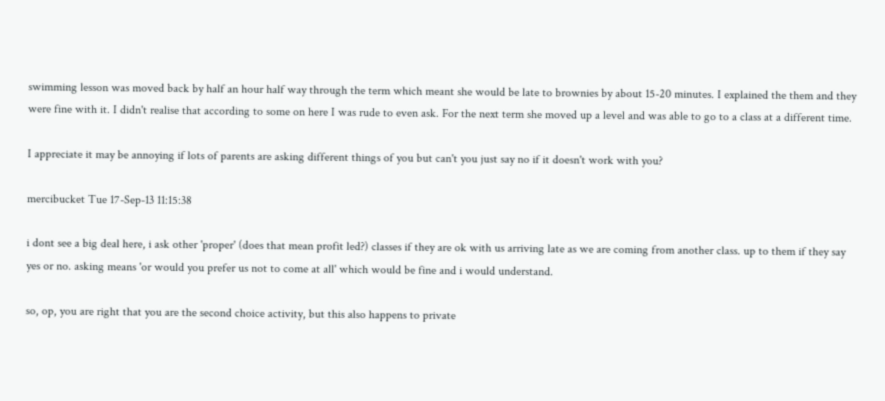swimming lesson was moved back by half an hour half way through the term which meant she would be late to brownies by about 15-20 minutes. I explained the them and they were fine with it. I didn't realise that according to some on here I was rude to even ask. For the next term she moved up a level and was able to go to a class at a different time.

I appreciate it may be annoying if lots of parents are asking different things of you but can't you just say no if it doesn't work with you?

mercibucket Tue 17-Sep-13 11:15:38

i dont see a big deal here, i ask other 'proper' (does that mean profit led?) classes if they are ok with us arriving late as we are coming from another class. up to them if they say yes or no. asking means 'or would you prefer us not to come at all' which would be fine and i would understand.

so, op, you are right that you are the second choice activity, but this also happens to private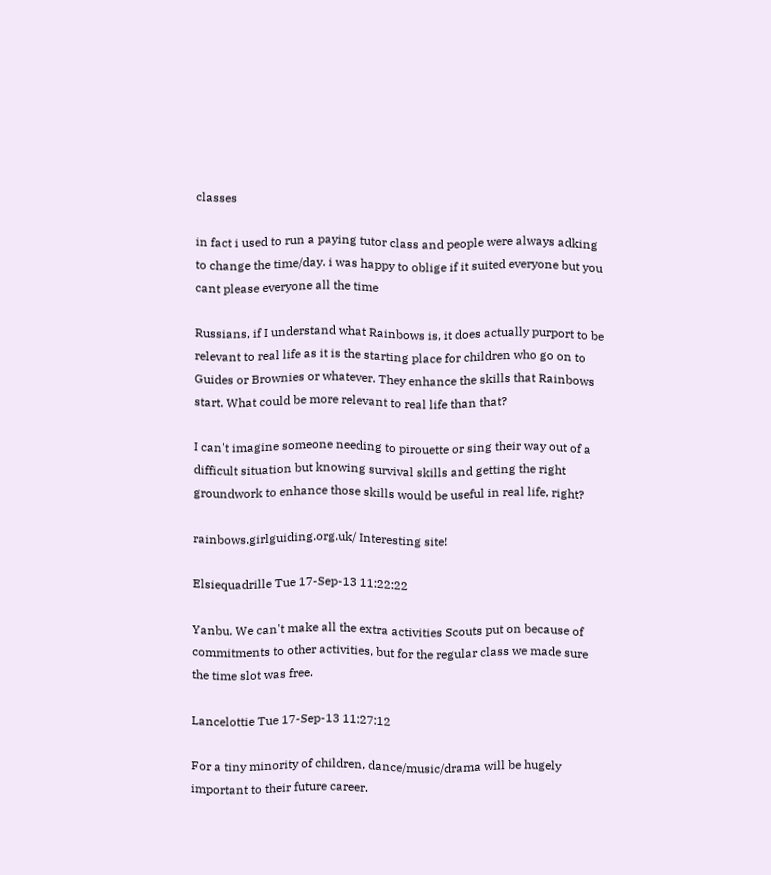classes

in fact i used to run a paying tutor class and people were always adking to change the time/day. i was happy to oblige if it suited everyone but you cant please everyone all the time

Russians, if I understand what Rainbows is, it does actually purport to be relevant to real life as it is the starting place for children who go on to Guides or Brownies or whatever. They enhance the skills that Rainbows start. What could be more relevant to real life than that?

I can't imagine someone needing to pirouette or sing their way out of a difficult situation but knowing survival skills and getting the right groundwork to enhance those skills would be useful in real life, right?

rainbows.girlguiding.org.uk/ Interesting site!

Elsiequadrille Tue 17-Sep-13 11:22:22

Yanbu. We can't make all the extra activities Scouts put on because of commitments to other activities, but for the regular class we made sure the time slot was free.

Lancelottie Tue 17-Sep-13 11:27:12

For a tiny minority of children, dance/music/drama will be hugely important to their future career.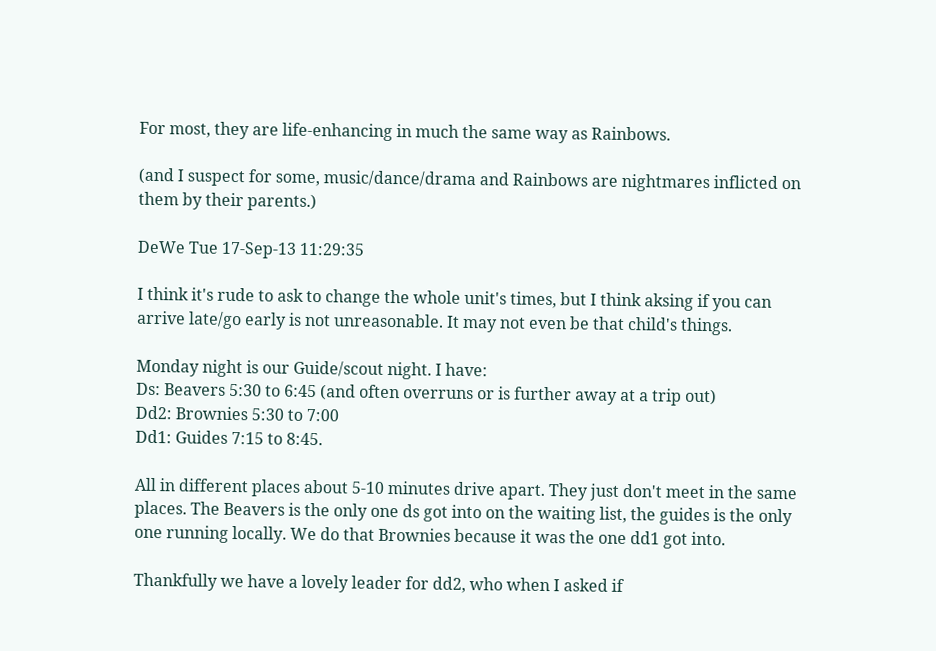For most, they are life-enhancing in much the same way as Rainbows.

(and I suspect for some, music/dance/drama and Rainbows are nightmares inflicted on them by their parents.)

DeWe Tue 17-Sep-13 11:29:35

I think it's rude to ask to change the whole unit's times, but I think aksing if you can arrive late/go early is not unreasonable. It may not even be that child's things.

Monday night is our Guide/scout night. I have:
Ds: Beavers 5:30 to 6:45 (and often overruns or is further away at a trip out)
Dd2: Brownies 5:30 to 7:00
Dd1: Guides 7:15 to 8:45.

All in different places about 5-10 minutes drive apart. They just don't meet in the same places. The Beavers is the only one ds got into on the waiting list, the guides is the only one running locally. We do that Brownies because it was the one dd1 got into.

Thankfully we have a lovely leader for dd2, who when I asked if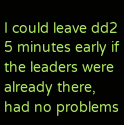I could leave dd2 5 minutes early if the leaders were already there, had no problems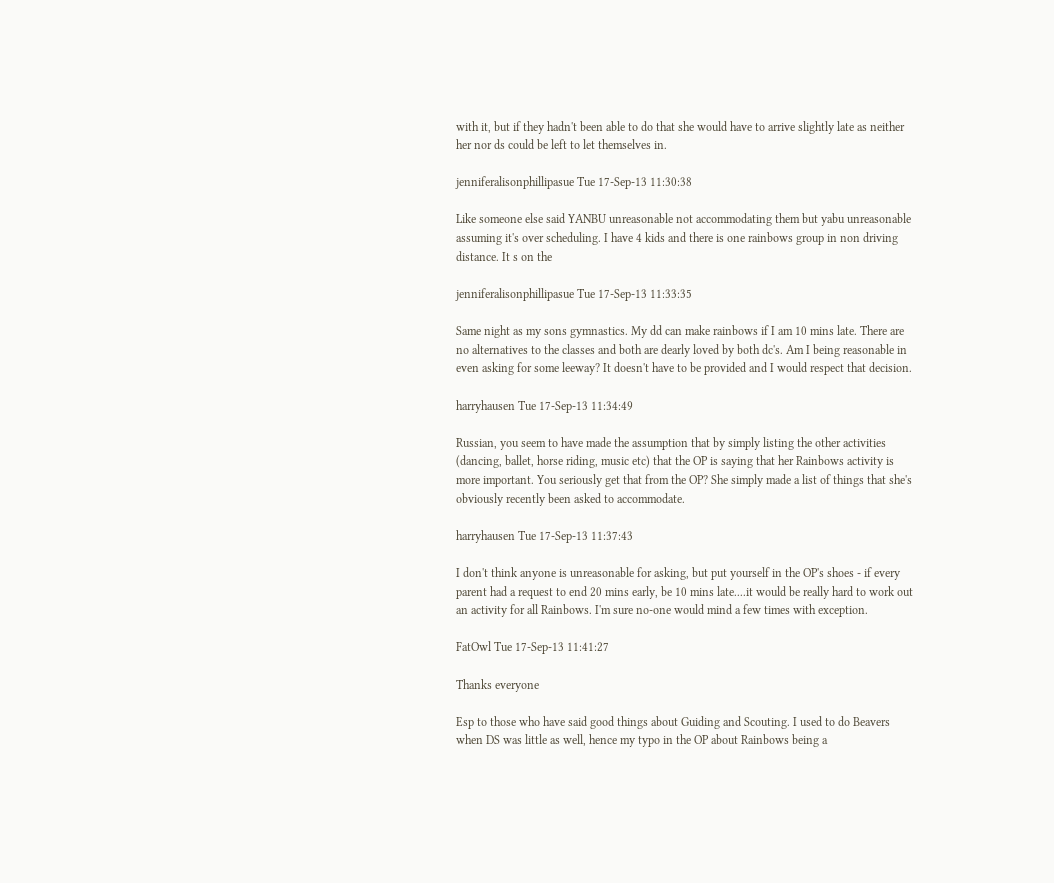with it, but if they hadn't been able to do that she would have to arrive slightly late as neither her nor ds could be left to let themselves in.

jenniferalisonphillipasue Tue 17-Sep-13 11:30:38

Like someone else said YANBU unreasonable not accommodating them but yabu unreasonable assuming it's over scheduling. I have 4 kids and there is one rainbows group in non driving distance. It s on the

jenniferalisonphillipasue Tue 17-Sep-13 11:33:35

Same night as my sons gymnastics. My dd can make rainbows if I am 10 mins late. There are no alternatives to the classes and both are dearly loved by both dc's. Am I being reasonable in even asking for some leeway? It doesn't have to be provided and I would respect that decision.

harryhausen Tue 17-Sep-13 11:34:49

Russian, you seem to have made the assumption that by simply listing the other activities (dancing, ballet, horse riding, music etc) that the OP is saying that her Rainbows activity is more important. You seriously get that from the OP? She simply made a list of things that she's obviously recently been asked to accommodate.

harryhausen Tue 17-Sep-13 11:37:43

I don't think anyone is unreasonable for asking, but put yourself in the OP's shoes - if every parent had a request to end 20 mins early, be 10 mins late....it would be really hard to work out an activity for all Rainbows. I'm sure no-one would mind a few times with exception.

FatOwl Tue 17-Sep-13 11:41:27

Thanks everyone

Esp to those who have said good things about Guiding and Scouting. I used to do Beavers when DS was little as well, hence my typo in the OP about Rainbows being a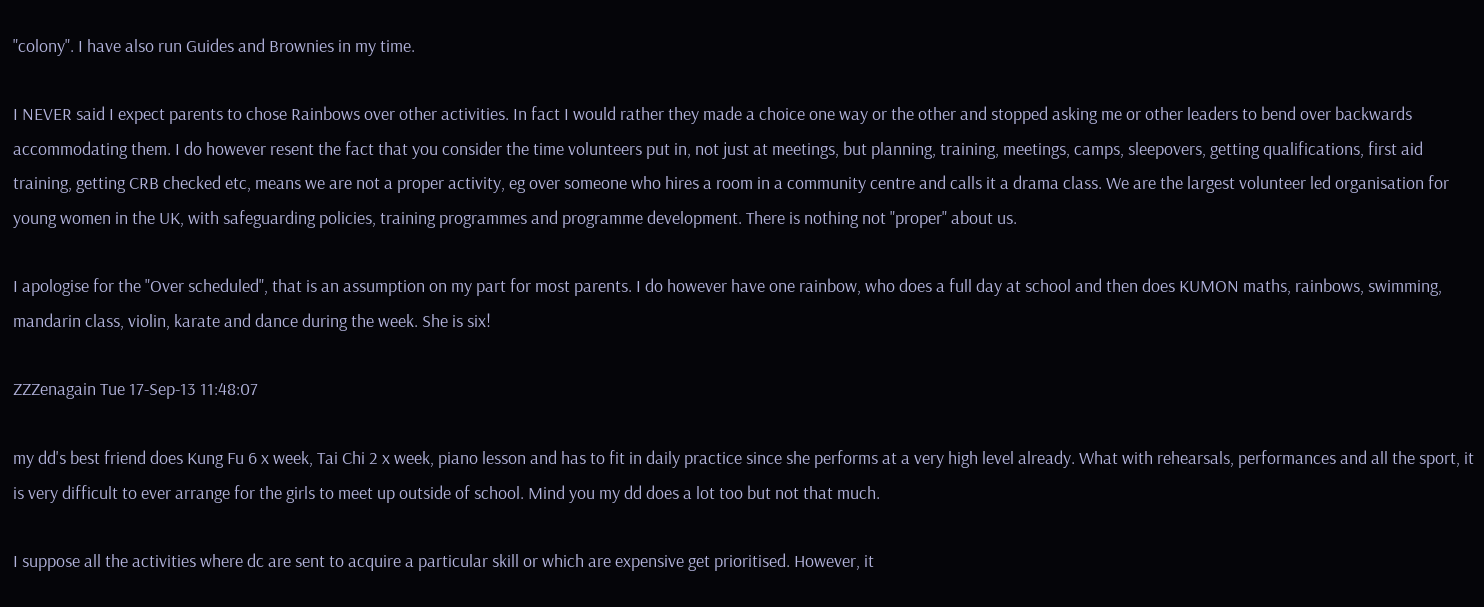"colony". I have also run Guides and Brownies in my time.

I NEVER said I expect parents to chose Rainbows over other activities. In fact I would rather they made a choice one way or the other and stopped asking me or other leaders to bend over backwards accommodating them. I do however resent the fact that you consider the time volunteers put in, not just at meetings, but planning, training, meetings, camps, sleepovers, getting qualifications, first aid training, getting CRB checked etc, means we are not a proper activity, eg over someone who hires a room in a community centre and calls it a drama class. We are the largest volunteer led organisation for young women in the UK, with safeguarding policies, training programmes and programme development. There is nothing not "proper" about us.

I apologise for the "Over scheduled", that is an assumption on my part for most parents. I do however have one rainbow, who does a full day at school and then does KUMON maths, rainbows, swimming, mandarin class, violin, karate and dance during the week. She is six!

ZZZenagain Tue 17-Sep-13 11:48:07

my dd's best friend does Kung Fu 6 x week, Tai Chi 2 x week, piano lesson and has to fit in daily practice since she performs at a very high level already. What with rehearsals, performances and all the sport, it is very difficult to ever arrange for the girls to meet up outside of school. Mind you my dd does a lot too but not that much.

I suppose all the activities where dc are sent to acquire a particular skill or which are expensive get prioritised. However, it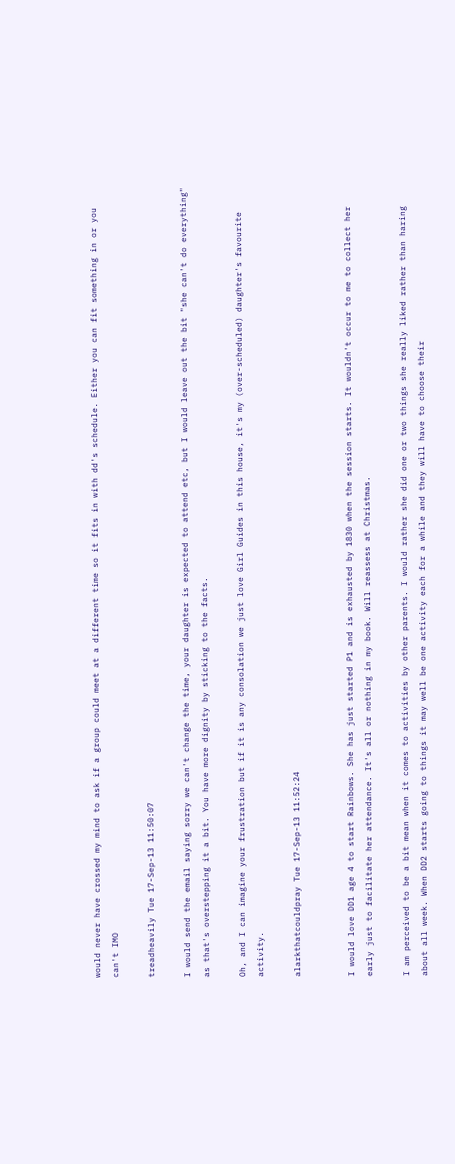would never have crossed my mind to ask if a group could meet at a different time so it fits in with dd's schedule. Either you can fit something in or you can't IMO

treadheavily Tue 17-Sep-13 11:50:07

I would send the email saying sorry we can't change the time, your daughter is expected to attend etc, but I would leave out the bit "she can't do everything" as that's overstepping it a bit. You have more dignity by sticking to the facts.

Oh, and I can imagine your frustration but if it is any consolation we just love Girl Guides in this house, it's my (over-scheduled) daughter's favourite activity.

alarkthatcouldpray Tue 17-Sep-13 11:52:24


I would love DD1 age 4 to start Rainbows. She has just started P1 and is exhausted by 1830 when the session starts. It wouldn't occur to me to collect her early just to facilitate her attendance. It's all or nothing in my book. Will reassess at Christmas.

I am perceived to be a bit mean when it comes to activities by other parents. I would rather she did one or two things she really liked rather than haring about all week. When DD2 starts going to things it may well be one activity each for a while and they will have to choose their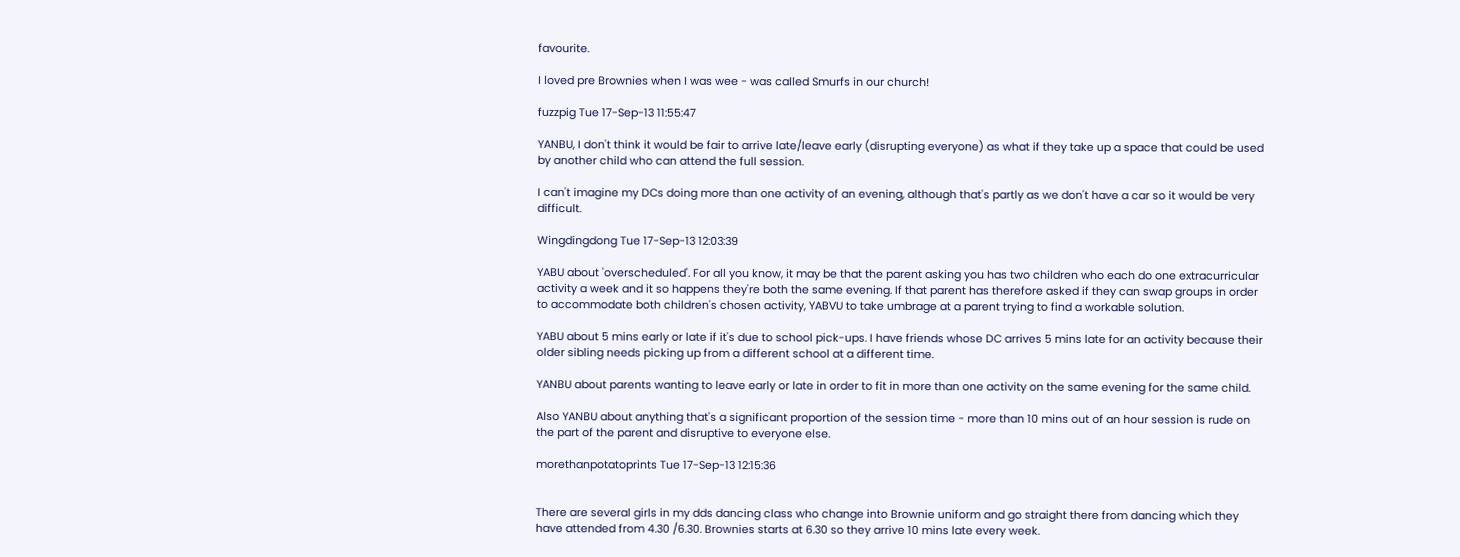favourite.

I loved pre Brownies when I was wee - was called Smurfs in our church!

fuzzpig Tue 17-Sep-13 11:55:47

YANBU, I don't think it would be fair to arrive late/leave early (disrupting everyone) as what if they take up a space that could be used by another child who can attend the full session.

I can't imagine my DCs doing more than one activity of an evening, although that's partly as we don't have a car so it would be very difficult.

Wingdingdong Tue 17-Sep-13 12:03:39

YABU about 'overscheduled'. For all you know, it may be that the parent asking you has two children who each do one extracurricular activity a week and it so happens they're both the same evening. If that parent has therefore asked if they can swap groups in order to accommodate both children's chosen activity, YABVU to take umbrage at a parent trying to find a workable solution.

YABU about 5 mins early or late if it's due to school pick-ups. I have friends whose DC arrives 5 mins late for an activity because their older sibling needs picking up from a different school at a different time.

YANBU about parents wanting to leave early or late in order to fit in more than one activity on the same evening for the same child.

Also YANBU about anything that's a significant proportion of the session time - more than 10 mins out of an hour session is rude on the part of the parent and disruptive to everyone else.

morethanpotatoprints Tue 17-Sep-13 12:15:36


There are several girls in my dds dancing class who change into Brownie uniform and go straight there from dancing which they have attended from 4.30 /6.30. Brownies starts at 6.30 so they arrive 10 mins late every week.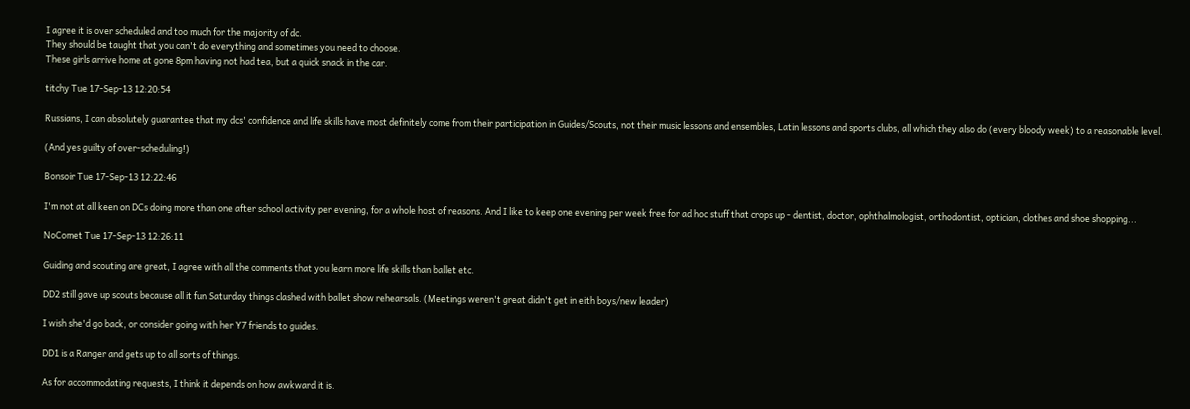I agree it is over scheduled and too much for the majority of dc.
They should be taught that you can't do everything and sometimes you need to choose.
These girls arrive home at gone 8pm having not had tea, but a quick snack in the car.

titchy Tue 17-Sep-13 12:20:54

Russians, I can absolutely guarantee that my dcs' confidence and life skills have most definitely come from their participation in Guides/Scouts, not their music lessons and ensembles, Latin lessons and sports clubs, all which they also do (every bloody week) to a reasonable level.

(And yes guilty of over-scheduling!)

Bonsoir Tue 17-Sep-13 12:22:46

I'm not at all keen on DCs doing more than one after school activity per evening, for a whole host of reasons. And I like to keep one evening per week free for ad hoc stuff that crops up - dentist, doctor, ophthalmologist, orthodontist, optician, clothes and shoe shopping...

NoComet Tue 17-Sep-13 12:26:11

Guiding and scouting are great, I agree with all the comments that you learn more life skills than ballet etc.

DD2 still gave up scouts because all it fun Saturday things clashed with ballet show rehearsals. (Meetings weren't great didn't get in eith boys/new leader)

I wish she'd go back, or consider going with her Y7 friends to guides.

DD1 is a Ranger and gets up to all sorts of things.

As for accommodating requests, I think it depends on how awkward it is.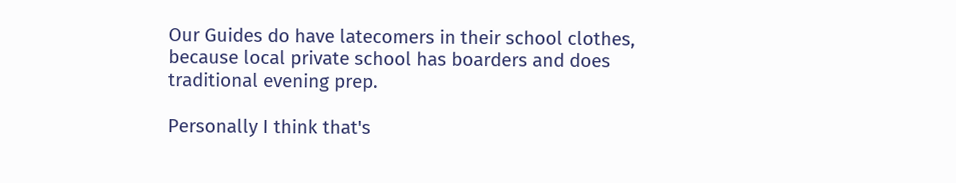Our Guides do have latecomers in their school clothes, because local private school has boarders and does traditional evening prep.

Personally I think that's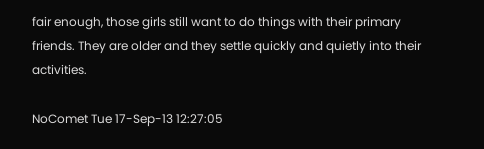fair enough, those girls still want to do things with their primary friends. They are older and they settle quickly and quietly into their activities.

NoComet Tue 17-Sep-13 12:27:05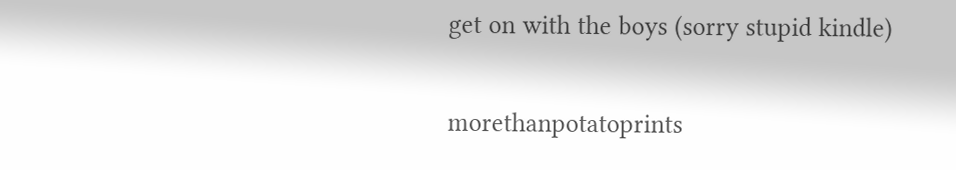get on with the boys (sorry stupid kindle)

morethanpotatoprints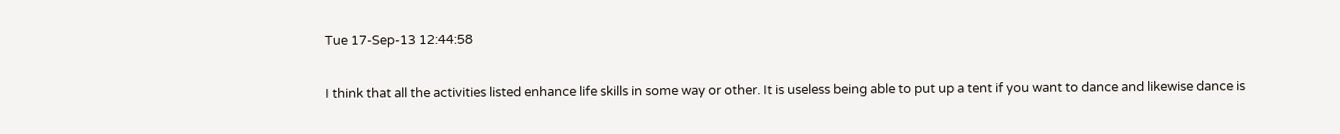Tue 17-Sep-13 12:44:58

I think that all the activities listed enhance life skills in some way or other. It is useless being able to put up a tent if you want to dance and likewise dance is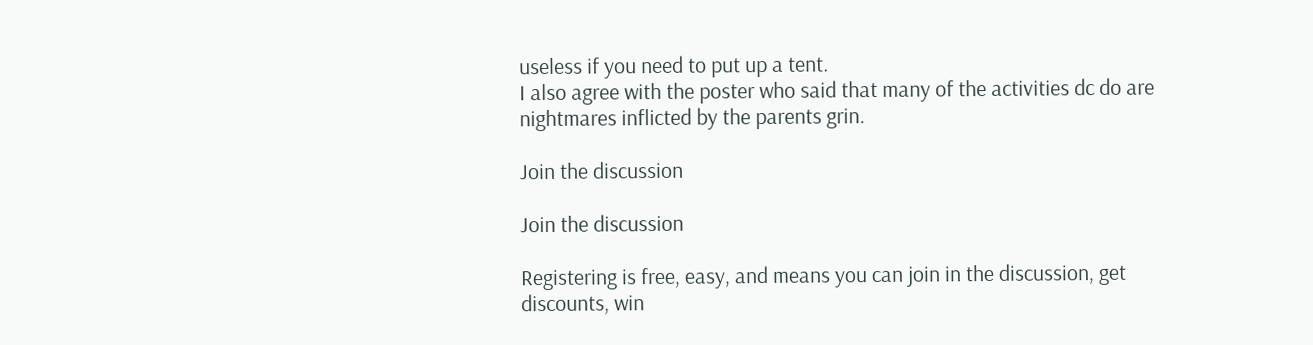useless if you need to put up a tent.
I also agree with the poster who said that many of the activities dc do are nightmares inflicted by the parents grin.

Join the discussion

Join the discussion

Registering is free, easy, and means you can join in the discussion, get discounts, win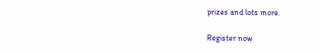prizes and lots more.

Register now